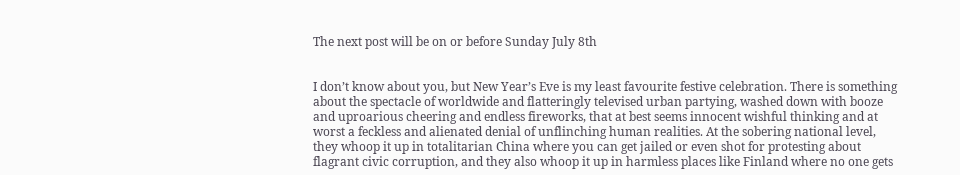The next post will be on or before Sunday July 8th


I don’t know about you, but New Year’s Eve is my least favourite festive celebration. There is something about the spectacle of worldwide and flatteringly televised urban partying, washed down with booze and uproarious cheering and endless fireworks, that at best seems innocent wishful thinking and at worst a feckless and alienated denial of unflinching human realities. At the sobering national level, they whoop it up in totalitarian China where you can get jailed or even shot for protesting about flagrant civic corruption, and they also whoop it up in harmless places like Finland where no one gets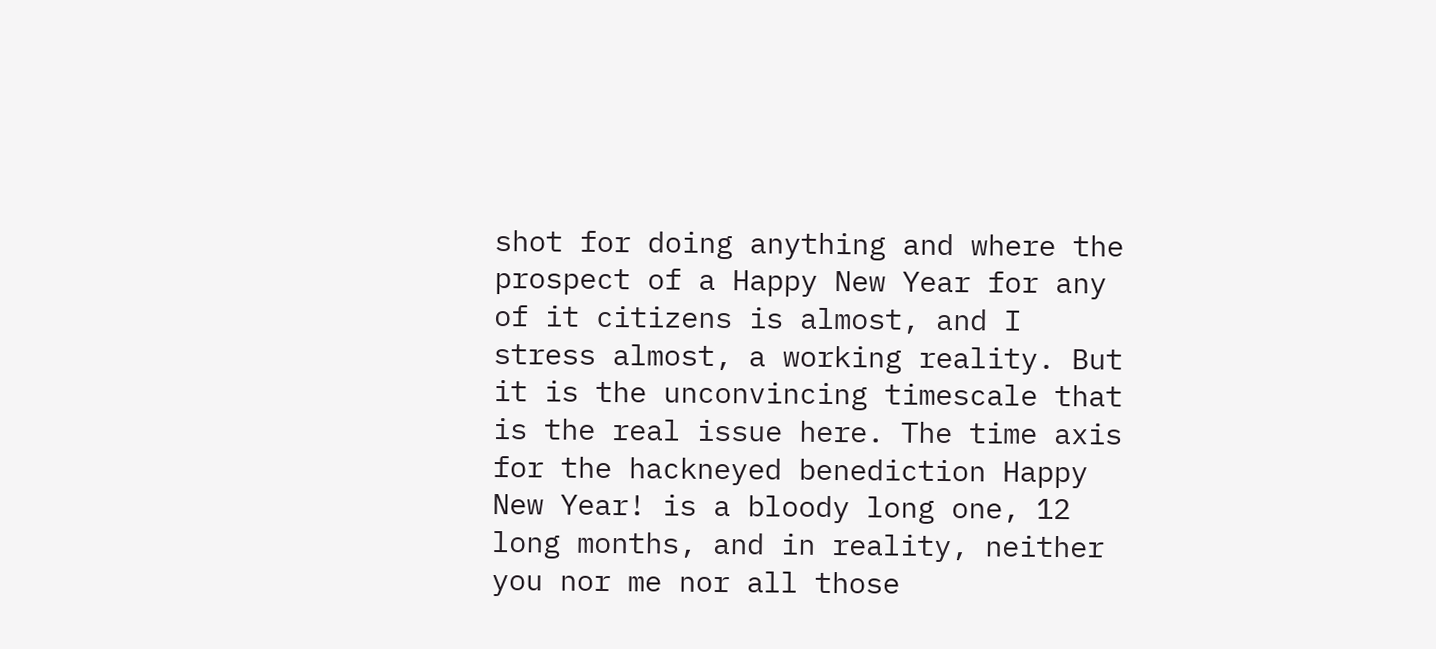shot for doing anything and where the prospect of a Happy New Year for any of it citizens is almost, and I stress almost, a working reality. But it is the unconvincing timescale that is the real issue here. The time axis for the hackneyed benediction Happy New Year! is a bloody long one, 12 long months, and in reality, neither you nor me nor all those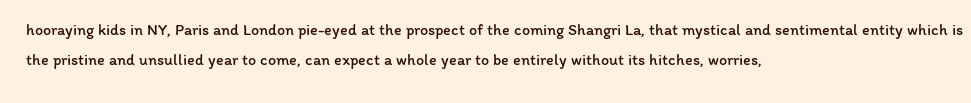hooraying kids in NY, Paris and London pie-eyed at the prospect of the coming Shangri La, that mystical and sentimental entity which is the pristine and unsullied year to come, can expect a whole year to be entirely without its hitches, worries,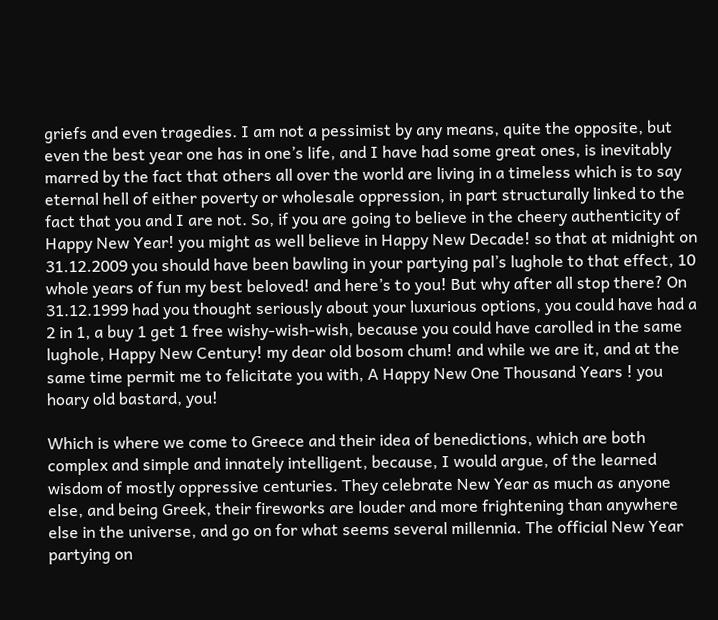griefs and even tragedies. I am not a pessimist by any means, quite the opposite, but even the best year one has in one’s life, and I have had some great ones, is inevitably marred by the fact that others all over the world are living in a timeless which is to say eternal hell of either poverty or wholesale oppression, in part structurally linked to the fact that you and I are not. So, if you are going to believe in the cheery authenticity of Happy New Year! you might as well believe in Happy New Decade! so that at midnight on 31.12.2009 you should have been bawling in your partying pal’s lughole to that effect, 10 whole years of fun my best beloved! and here’s to you! But why after all stop there? On 31.12.1999 had you thought seriously about your luxurious options, you could have had a 2 in 1, a buy 1 get 1 free wishy-wish-wish, because you could have carolled in the same lughole, Happy New Century! my dear old bosom chum! and while we are it, and at the same time permit me to felicitate you with, A Happy New One Thousand Years ! you hoary old bastard, you!

Which is where we come to Greece and their idea of benedictions, which are both complex and simple and innately intelligent, because, I would argue, of the learned wisdom of mostly oppressive centuries. They celebrate New Year as much as anyone else, and being Greek, their fireworks are louder and more frightening than anywhere else in the universe, and go on for what seems several millennia. The official New Year partying on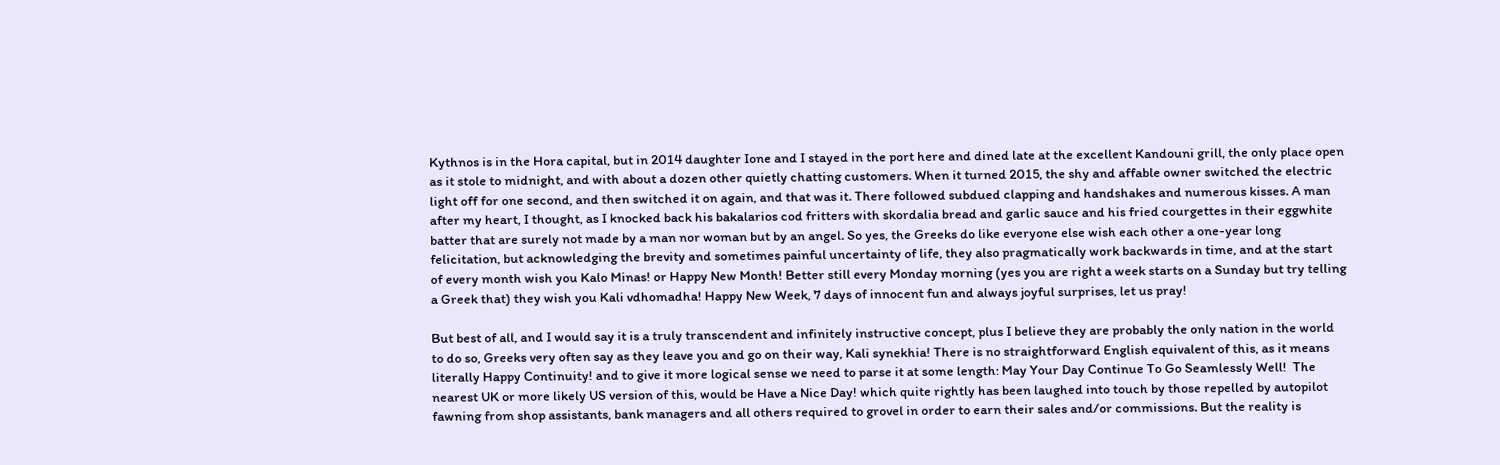Kythnos is in the Hora capital, but in 2014 daughter Ione and I stayed in the port here and dined late at the excellent Kandouni grill, the only place open as it stole to midnight, and with about a dozen other quietly chatting customers. When it turned 2015, the shy and affable owner switched the electric light off for one second, and then switched it on again, and that was it. There followed subdued clapping and handshakes and numerous kisses. A man after my heart, I thought, as I knocked back his bakalarios cod fritters with skordalia bread and garlic sauce and his fried courgettes in their eggwhite batter that are surely not made by a man nor woman but by an angel. So yes, the Greeks do like everyone else wish each other a one-year long felicitation, but acknowledging the brevity and sometimes painful uncertainty of life, they also pragmatically work backwards in time, and at the start of every month wish you Kalo Minas! or Happy New Month! Better still every Monday morning (yes you are right a week starts on a Sunday but try telling a Greek that) they wish you Kali vdhomadha! Happy New Week, 7 days of innocent fun and always joyful surprises, let us pray!

But best of all, and I would say it is a truly transcendent and infinitely instructive concept, plus I believe they are probably the only nation in the world to do so, Greeks very often say as they leave you and go on their way, Kali synekhia! There is no straightforward English equivalent of this, as it means literally Happy Continuity! and to give it more logical sense we need to parse it at some length: May Your Day Continue To Go Seamlessly Well!  The nearest UK or more likely US version of this, would be Have a Nice Day! which quite rightly has been laughed into touch by those repelled by autopilot fawning from shop assistants, bank managers and all others required to grovel in order to earn their sales and/or commissions. But the reality is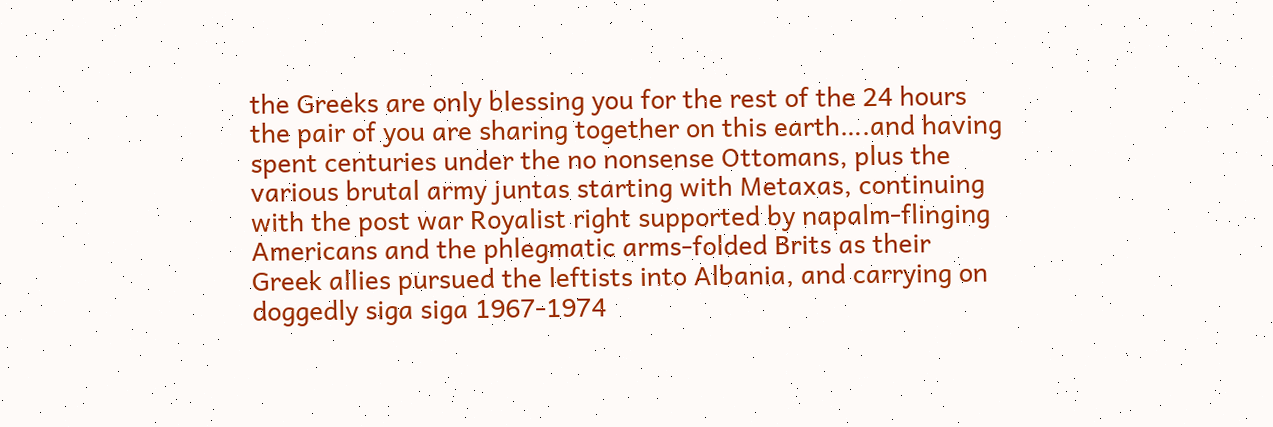the Greeks are only blessing you for the rest of the 24 hours the pair of you are sharing together on this earth….and having spent centuries under the no nonsense Ottomans, plus the various brutal army juntas starting with Metaxas, continuing with the post war Royalist right supported by napalm-flinging Americans and the phlegmatic arms-folded Brits as their Greek allies pursued the leftists into Albania, and carrying on doggedly siga siga 1967-1974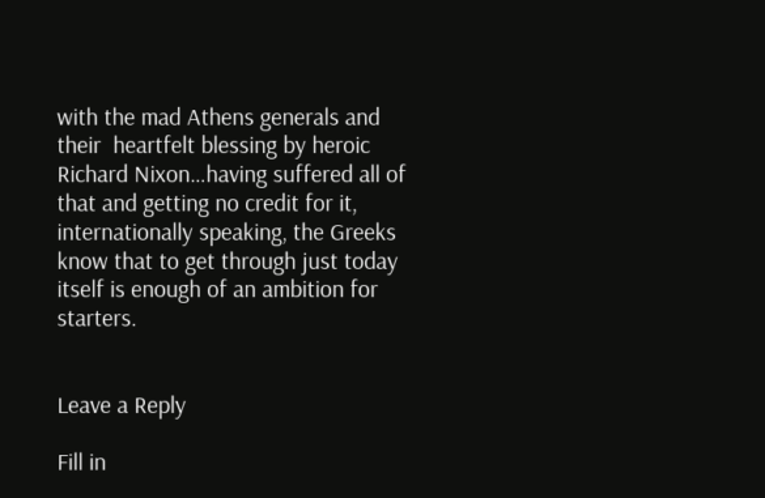with the mad Athens generals and their  heartfelt blessing by heroic Richard Nixon…having suffered all of that and getting no credit for it, internationally speaking, the Greeks know that to get through just today itself is enough of an ambition for starters.


Leave a Reply

Fill in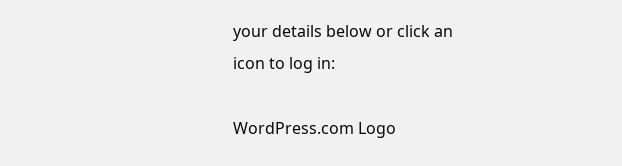your details below or click an icon to log in:

WordPress.com Logo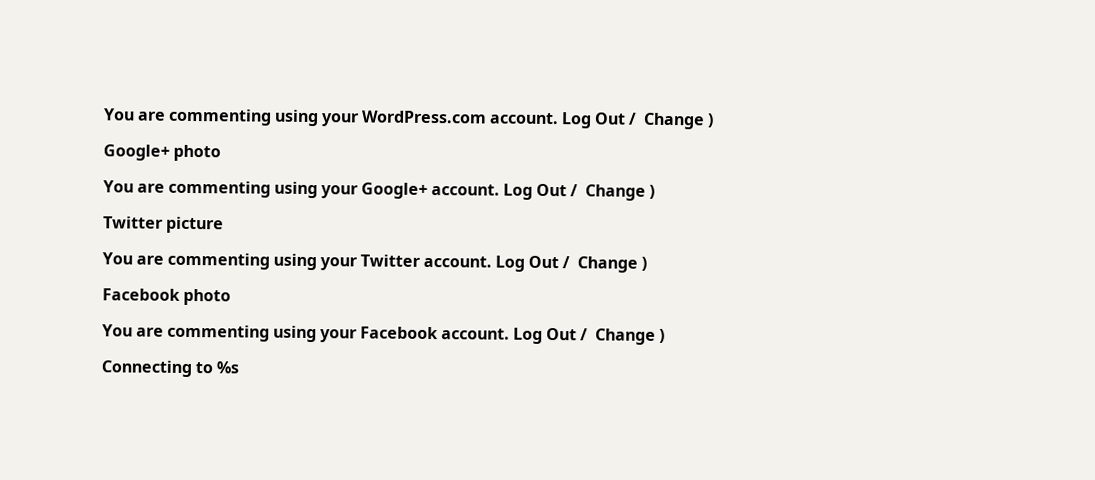You are commenting using your WordPress.com account. Log Out /  Change )

Google+ photo

You are commenting using your Google+ account. Log Out /  Change )

Twitter picture

You are commenting using your Twitter account. Log Out /  Change )

Facebook photo

You are commenting using your Facebook account. Log Out /  Change )

Connecting to %s